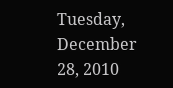Tuesday, December 28, 2010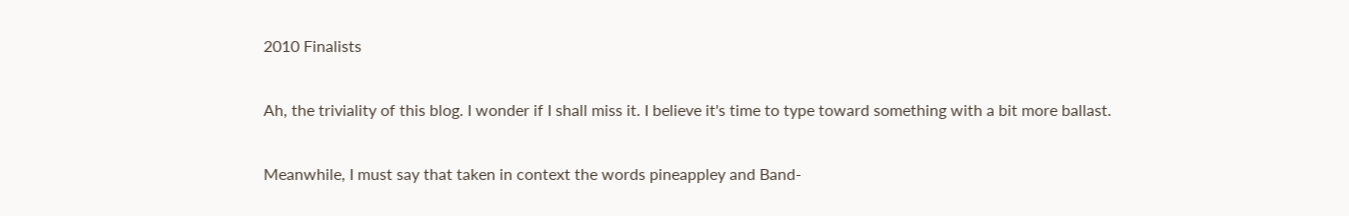2010 Finalists

Ah, the triviality of this blog. I wonder if I shall miss it. I believe it's time to type toward something with a bit more ballast.

Meanwhile, I must say that taken in context the words pineappley and Band-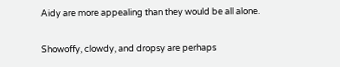Aidy are more appealing than they would be all alone.

Showoffy, clowdy, and dropsy are perhaps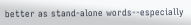better as stand-alone words--especially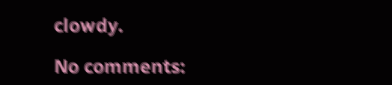clowdy.

No comments: